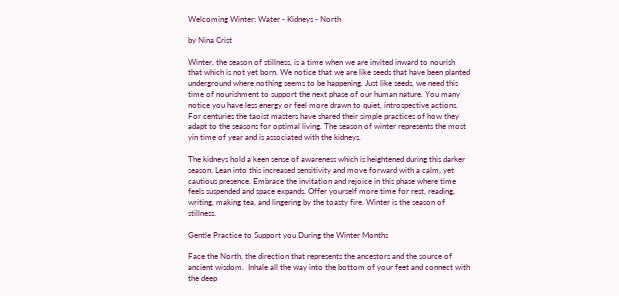Welcoming Winter: Water - Kidneys - North

by Nina Crist

Winter, the season of stillness, is a time when we are invited inward to nourish that which is not yet born. We notice that we are like seeds that have been planted underground where nothing seems to be happening. Just like seeds, we need this time of nourishment to support the next phase of our human nature. You many notice you have less energy or feel more drawn to quiet, introspective actions. For centuries the taoist masters have shared their simple practices of how they adapt to the seasons for optimal living. The season of winter represents the most yin time of year and is associated with the kidneys.

The kidneys hold a keen sense of awareness which is heightened during this darker season. Lean into this increased sensitivity and move forward with a calm, yet cautious presence. Embrace the invitation and rejoice in this phase where time feels suspended and space expands. Offer yourself more time for rest, reading, writing, making tea, and lingering by the toasty fire. Winter is the season of stillness.

Gentle Practice to Support you During the Winter Months

Face the North, the direction that represents the ancestors and the source of ancient wisdom.  Inhale all the way into the bottom of your feet and connect with the deep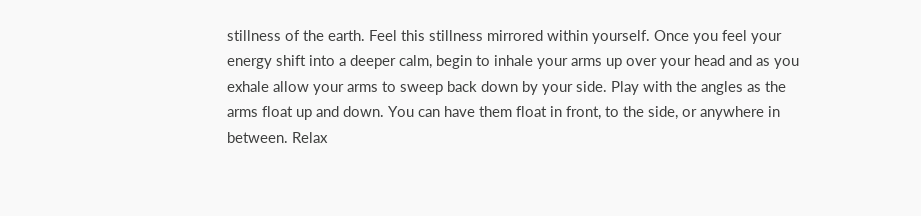stillness of the earth. Feel this stillness mirrored within yourself. Once you feel your energy shift into a deeper calm, begin to inhale your arms up over your head and as you exhale allow your arms to sweep back down by your side. Play with the angles as the arms float up and down. You can have them float in front, to the side, or anywhere in between. Relax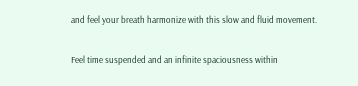and feel your breath harmonize with this slow and fluid movement.

Feel time suspended and an infinite spaciousness within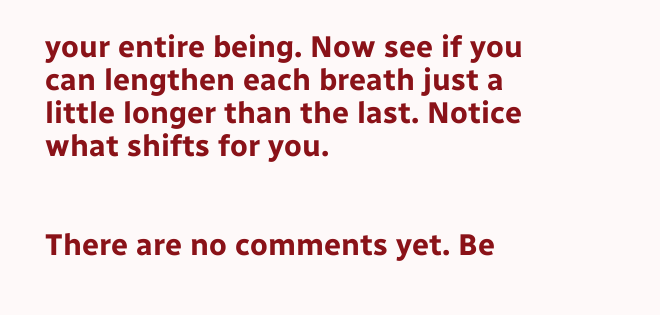your entire being. Now see if you can lengthen each breath just a little longer than the last. Notice what shifts for you.


There are no comments yet. Be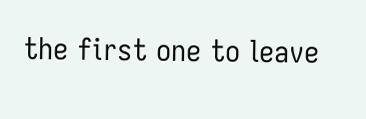the first one to leave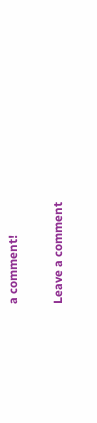a comment!

Leave a comment